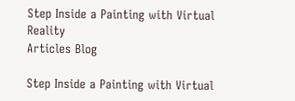Step Inside a Painting with Virtual Reality
Articles Blog

Step Inside a Painting with Virtual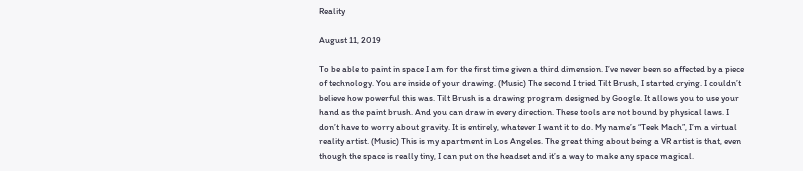Reality

August 11, 2019

To be able to paint in space I am for the first time given a third dimension. I’ve never been so affected by a piece of technology. You are inside of your drawing. (Music) The second I tried Tilt Brush, I started crying. I couldn’t believe how powerful this was. Tilt Brush is a drawing program designed by Google. It allows you to use your hand as the paint brush. And you can draw in every direction. These tools are not bound by physical laws. I don’t have to worry about gravity. It is entirely, whatever I want it to do. My name’s “Teek Mach”, I’m a virtual reality artist. (Music) This is my apartment in Los Angeles. The great thing about being a VR artist is that, even though the space is really tiny, I can put on the headset and it’s a way to make any space magical.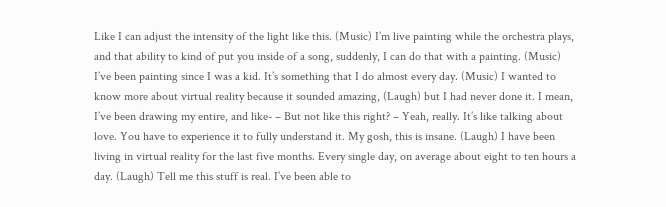Like I can adjust the intensity of the light like this. (Music) I’m live painting while the orchestra plays, and that ability to kind of put you inside of a song, suddenly, I can do that with a painting. (Music) I’ve been painting since I was a kid. It’s something that I do almost every day. (Music) I wanted to know more about virtual reality because it sounded amazing, (Laugh) but I had never done it. I mean, I’ve been drawing my entire, and like- – But not like this right? – Yeah, really. It’s like talking about love. You have to experience it to fully understand it. My gosh, this is insane. (Laugh) I have been living in virtual reality for the last five months. Every single day, on average about eight to ten hours a day. (Laugh) Tell me this stuff is real. I’ve been able to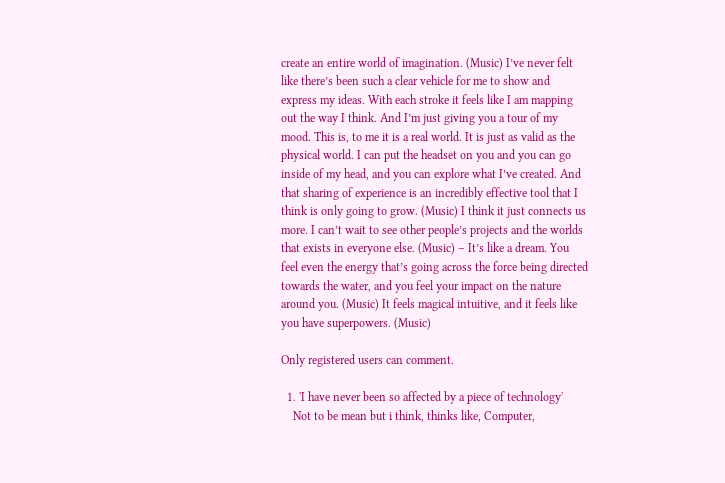create an entire world of imagination. (Music) I’ve never felt like there’s been such a clear vehicle for me to show and express my ideas. With each stroke it feels like I am mapping out the way I think. And I’m just giving you a tour of my mood. This is, to me it is a real world. It is just as valid as the physical world. I can put the headset on you and you can go inside of my head, and you can explore what I’ve created. And that sharing of experience is an incredibly effective tool that I think is only going to grow. (Music) I think it just connects us more. I can’t wait to see other people’s projects and the worlds that exists in everyone else. (Music) – It’s like a dream. You feel even the energy that’s going across the force being directed towards the water, and you feel your impact on the nature around you. (Music) It feels magical intuitive, and it feels like you have superpowers. (Music)

Only registered users can comment.

  1. 'I have never been so affected by a piece of technology'
    Not to be mean but i think, thinks like, Computer,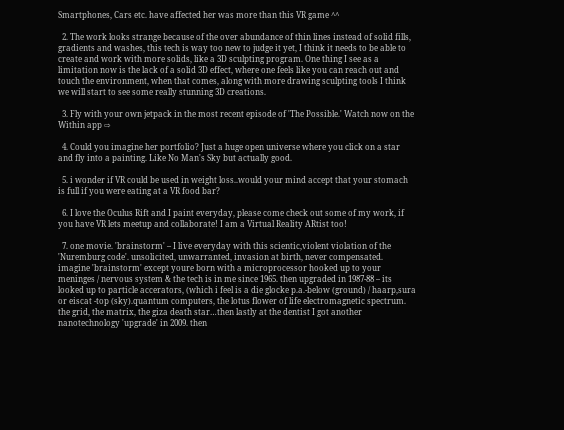Smartphones, Cars etc. have affected her was more than this VR game ^^

  2. The work looks strange because of the over abundance of thin lines instead of solid fills, gradients and washes, this tech is way too new to judge it yet, I think it needs to be able to create and work with more solids, like a 3D sculpting program. One thing I see as a limitation now is the lack of a solid 3D effect, where one feels like you can reach out and touch the environment, when that comes, along with more drawing sculpting tools I think we will start to see some really stunning 3D creations.

  3. Fly with your own jetpack in the most recent episode of 'The Possible.' Watch now on the Within app ⇨

  4. Could you imagine her portfolio? Just a huge open universe where you click on a star and fly into a painting. Like No Man's Sky but actually good.

  5. i wonder if VR could be used in weight loss..would your mind accept that your stomach is full if you were eating at a VR food bar?

  6. I love the Oculus Rift and I paint everyday, please come check out some of my work, if you have VR lets meetup and collaborate! I am a Virtual Reality ARtist too!

  7. one movie. 'brainstorm' – I live everyday with this scientic,violent violation of the 'Nuremburg code'. unsolicited, unwarranted, invasion at birth, never compensated. imagine 'brainstorm' except youre born with a microprocessor hooked up to your meninges / nervous system & the tech is in me since 1965. then upgraded in 1987-88 – its looked up to particle accerators, (which i feel is a die glocke p.a.-below (ground) / haarp,sura or eiscat -top (sky).quantum computers, the lotus flower of life electromagnetic spectrum. the grid, the matrix, the giza death star…then lastly at the dentist I got another nanotechnology 'upgrade' in 2009. then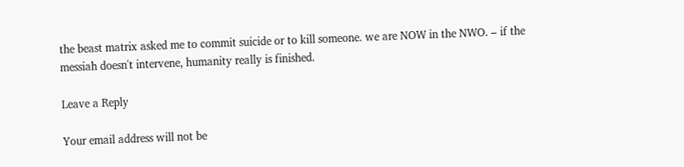the beast matrix asked me to commit suicide or to kill someone. we are NOW in the NWO. – if the messiah doesn't intervene, humanity really is finished.

Leave a Reply

Your email address will not be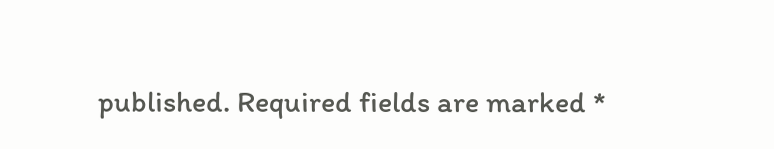published. Required fields are marked *